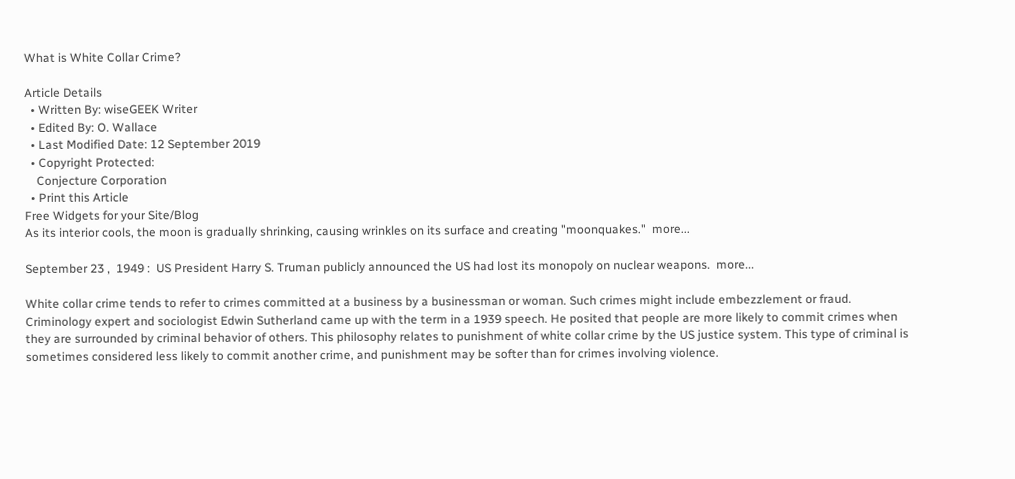What is White Collar Crime?

Article Details
  • Written By: wiseGEEK Writer
  • Edited By: O. Wallace
  • Last Modified Date: 12 September 2019
  • Copyright Protected:
    Conjecture Corporation
  • Print this Article
Free Widgets for your Site/Blog
As its interior cools, the moon is gradually shrinking, causing wrinkles on its surface and creating "moonquakes."  more...

September 23 ,  1949 :  US President Harry S. Truman publicly announced the US had lost its monopoly on nuclear weapons.  more...

White collar crime tends to refer to crimes committed at a business by a businessman or woman. Such crimes might include embezzlement or fraud. Criminology expert and sociologist Edwin Sutherland came up with the term in a 1939 speech. He posited that people are more likely to commit crimes when they are surrounded by criminal behavior of others. This philosophy relates to punishment of white collar crime by the US justice system. This type of criminal is sometimes considered less likely to commit another crime, and punishment may be softer than for crimes involving violence.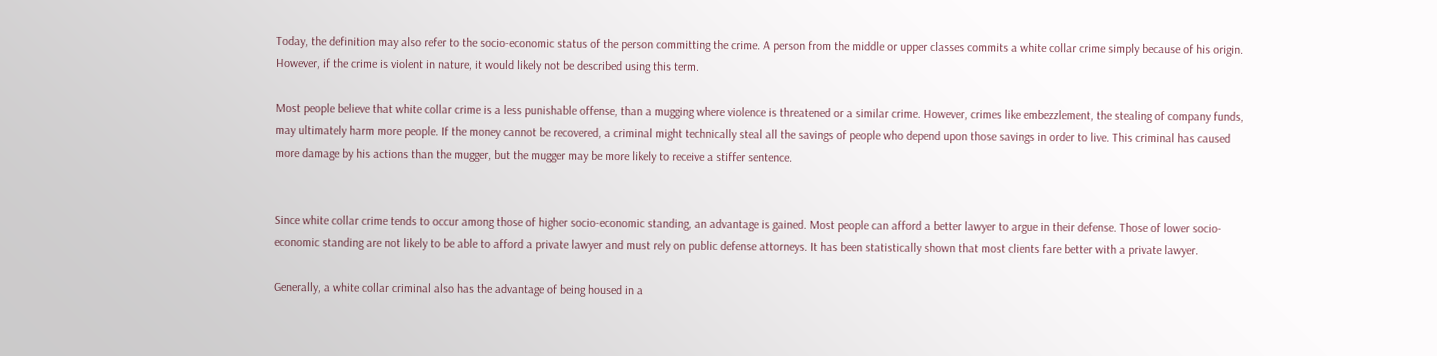Today, the definition may also refer to the socio-economic status of the person committing the crime. A person from the middle or upper classes commits a white collar crime simply because of his origin. However, if the crime is violent in nature, it would likely not be described using this term.

Most people believe that white collar crime is a less punishable offense, than a mugging where violence is threatened or a similar crime. However, crimes like embezzlement, the stealing of company funds, may ultimately harm more people. If the money cannot be recovered, a criminal might technically steal all the savings of people who depend upon those savings in order to live. This criminal has caused more damage by his actions than the mugger, but the mugger may be more likely to receive a stiffer sentence.


Since white collar crime tends to occur among those of higher socio-economic standing, an advantage is gained. Most people can afford a better lawyer to argue in their defense. Those of lower socio-economic standing are not likely to be able to afford a private lawyer and must rely on public defense attorneys. It has been statistically shown that most clients fare better with a private lawyer.

Generally, a white collar criminal also has the advantage of being housed in a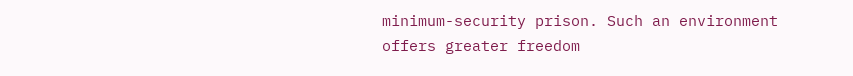minimum-security prison. Such an environment offers greater freedom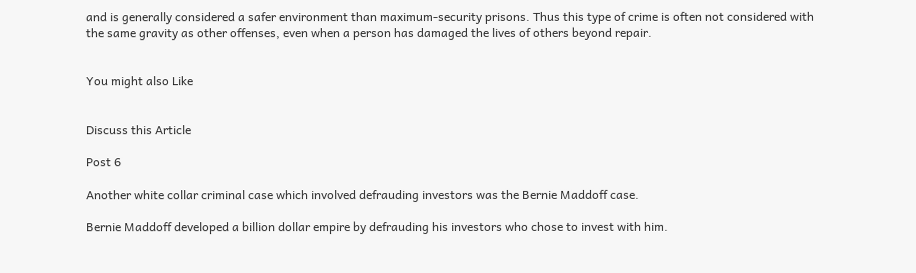and is generally considered a safer environment than maximum-security prisons. Thus this type of crime is often not considered with the same gravity as other offenses, even when a person has damaged the lives of others beyond repair.


You might also Like


Discuss this Article

Post 6

Another white collar criminal case which involved defrauding investors was the Bernie Maddoff case.

Bernie Maddoff developed a billion dollar empire by defrauding his investors who chose to invest with him.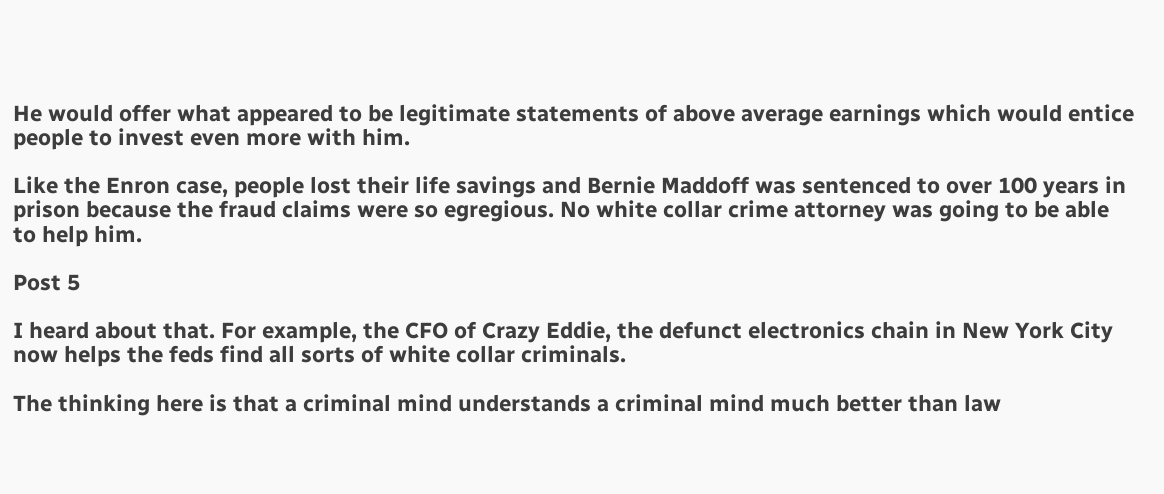He would offer what appeared to be legitimate statements of above average earnings which would entice people to invest even more with him.

Like the Enron case, people lost their life savings and Bernie Maddoff was sentenced to over 100 years in prison because the fraud claims were so egregious. No white collar crime attorney was going to be able to help him.

Post 5

I heard about that. For example, the CFO of Crazy Eddie, the defunct electronics chain in New York City now helps the feds find all sorts of white collar criminals.

The thinking here is that a criminal mind understands a criminal mind much better than law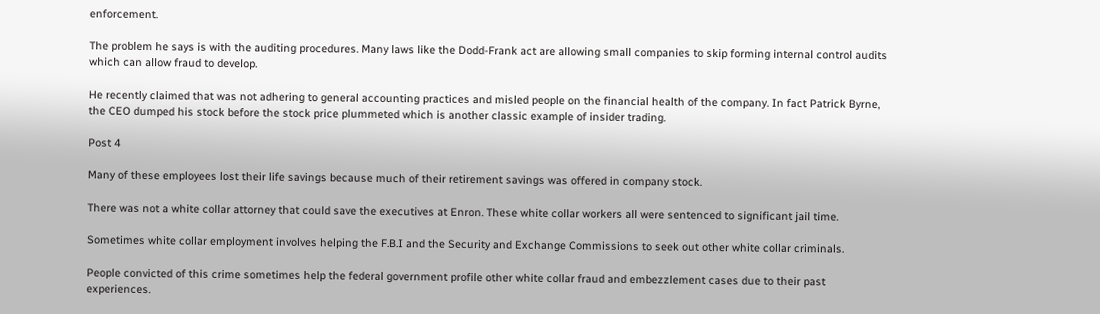enforcement.

The problem he says is with the auditing procedures. Many laws like the Dodd-Frank act are allowing small companies to skip forming internal control audits which can allow fraud to develop.

He recently claimed that was not adhering to general accounting practices and misled people on the financial health of the company. In fact Patrick Byrne, the CEO dumped his stock before the stock price plummeted which is another classic example of insider trading.

Post 4

Many of these employees lost their life savings because much of their retirement savings was offered in company stock.

There was not a white collar attorney that could save the executives at Enron. These white collar workers all were sentenced to significant jail time.

Sometimes white collar employment involves helping the F.B.I and the Security and Exchange Commissions to seek out other white collar criminals.

People convicted of this crime sometimes help the federal government profile other white collar fraud and embezzlement cases due to their past experiences.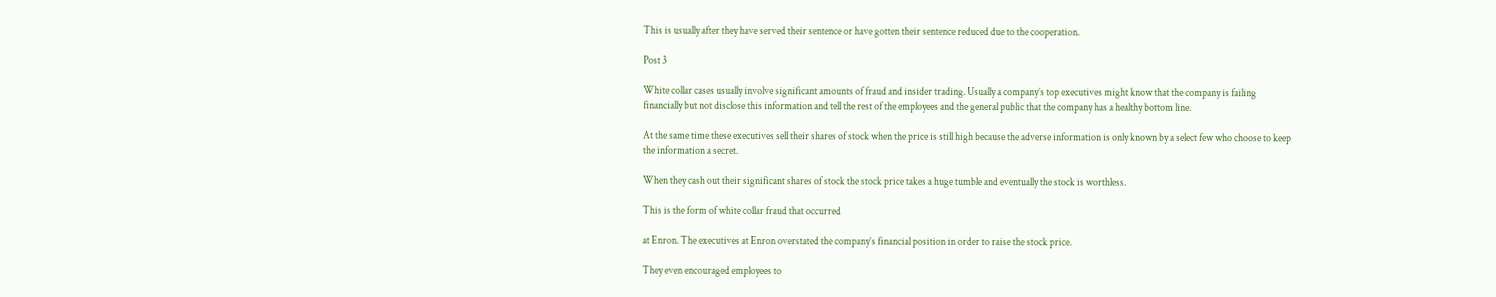This is usually after they have served their sentence or have gotten their sentence reduced due to the cooperation.

Post 3

White collar cases usually involve significant amounts of fraud and insider trading. Usually a company’s top executives might know that the company is failing financially but not disclose this information and tell the rest of the employees and the general public that the company has a healthy bottom line.

At the same time these executives sell their shares of stock when the price is still high because the adverse information is only known by a select few who choose to keep the information a secret.

When they cash out their significant shares of stock the stock price takes a huge tumble and eventually the stock is worthless.

This is the form of white collar fraud that occurred

at Enron. The executives at Enron overstated the company’s financial position in order to raise the stock price.

They even encouraged employees to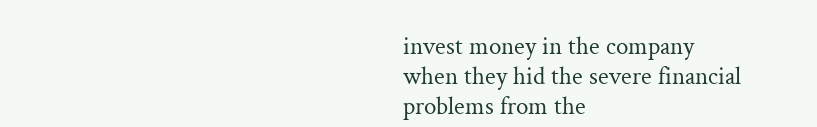invest money in the company when they hid the severe financial problems from the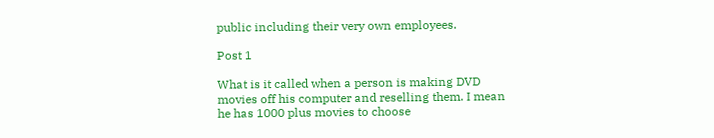public including their very own employees.

Post 1

What is it called when a person is making DVD movies off his computer and reselling them. I mean he has 1000 plus movies to choose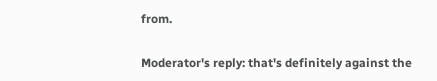from.

Moderator's reply: that's definitely against the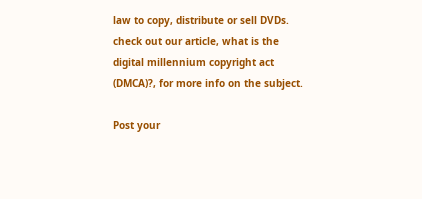law to copy, distribute or sell DVDs. check out our article, what is the digital millennium copyright act (DMCA)?, for more info on the subject.

Post your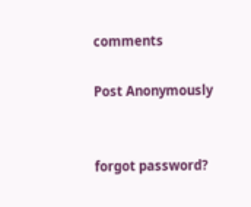comments

Post Anonymously


forgot password?